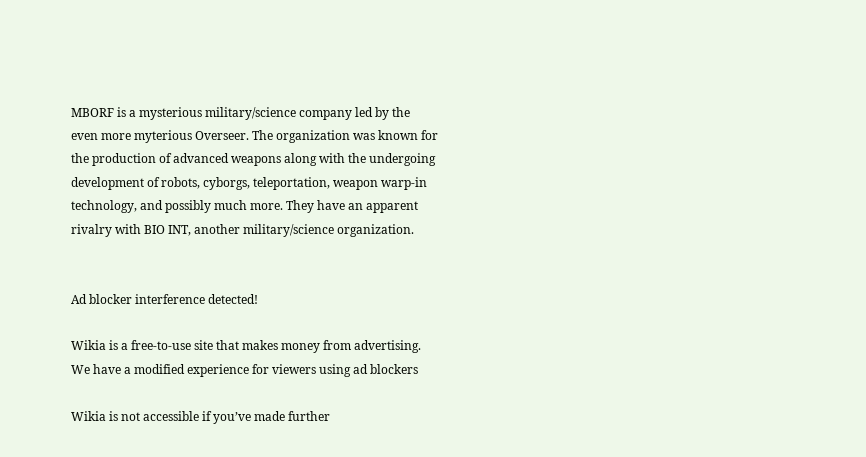MBORF is a mysterious military/science company led by the even more myterious Overseer. The organization was known for the production of advanced weapons along with the undergoing development of robots, cyborgs, teleportation, weapon warp-in technology, and possibly much more. They have an apparent rivalry with BIO INT, another military/science organization.


Ad blocker interference detected!

Wikia is a free-to-use site that makes money from advertising. We have a modified experience for viewers using ad blockers

Wikia is not accessible if you’ve made further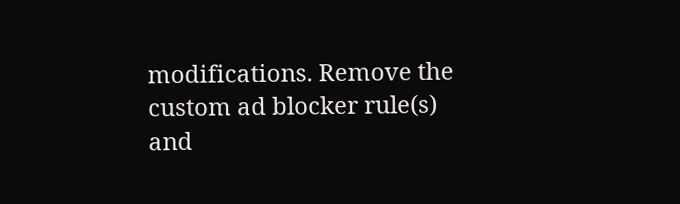modifications. Remove the custom ad blocker rule(s) and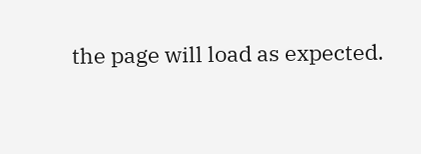the page will load as expected.